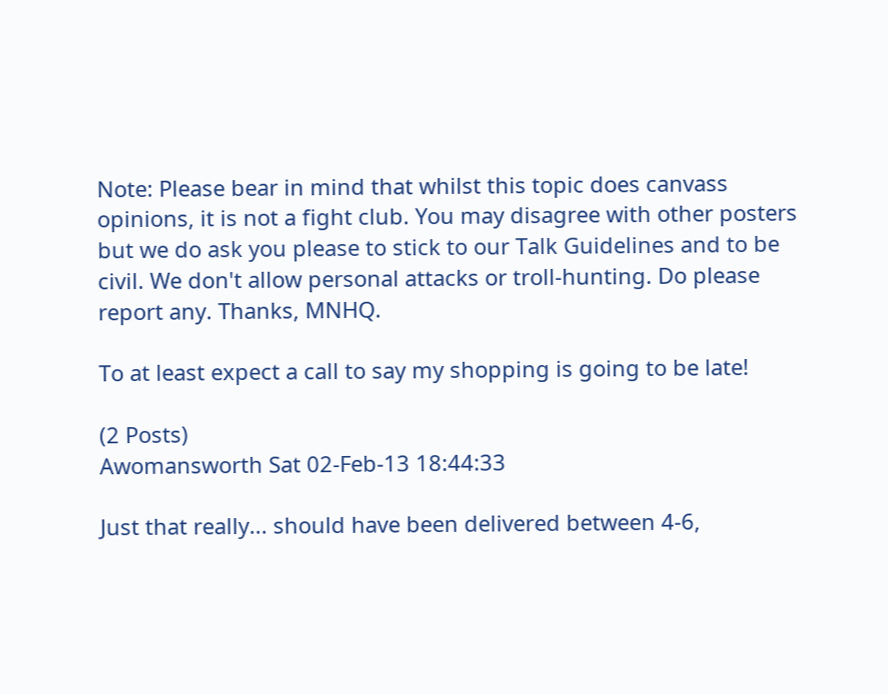Note: Please bear in mind that whilst this topic does canvass opinions, it is not a fight club. You may disagree with other posters but we do ask you please to stick to our Talk Guidelines and to be civil. We don't allow personal attacks or troll-hunting. Do please report any. Thanks, MNHQ.

To at least expect a call to say my shopping is going to be late!

(2 Posts)
Awomansworth Sat 02-Feb-13 18:44:33

Just that really... should have been delivered between 4-6,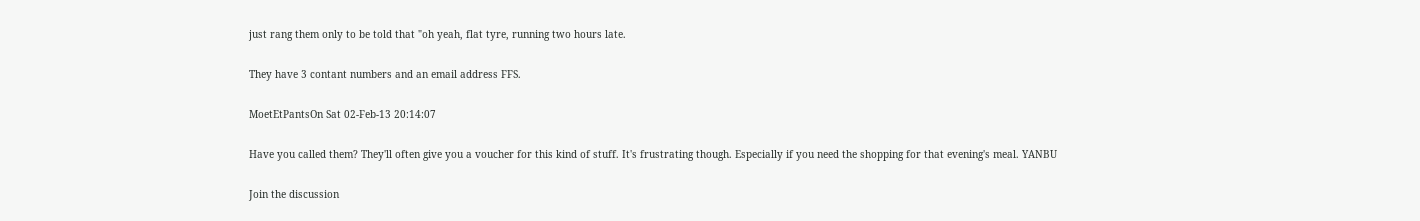just rang them only to be told that "oh yeah, flat tyre, running two hours late.

They have 3 contant numbers and an email address FFS.

MoetEtPantsOn Sat 02-Feb-13 20:14:07

Have you called them? They'll often give you a voucher for this kind of stuff. It's frustrating though. Especially if you need the shopping for that evening's meal. YANBU

Join the discussion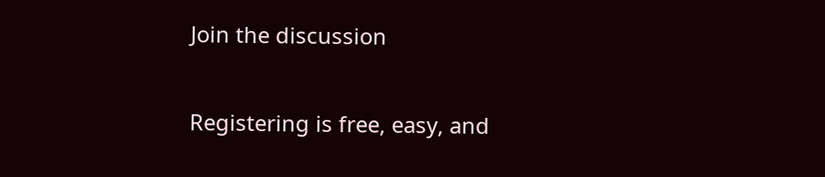Join the discussion

Registering is free, easy, and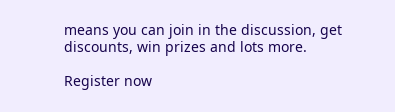means you can join in the discussion, get discounts, win prizes and lots more.

Register now